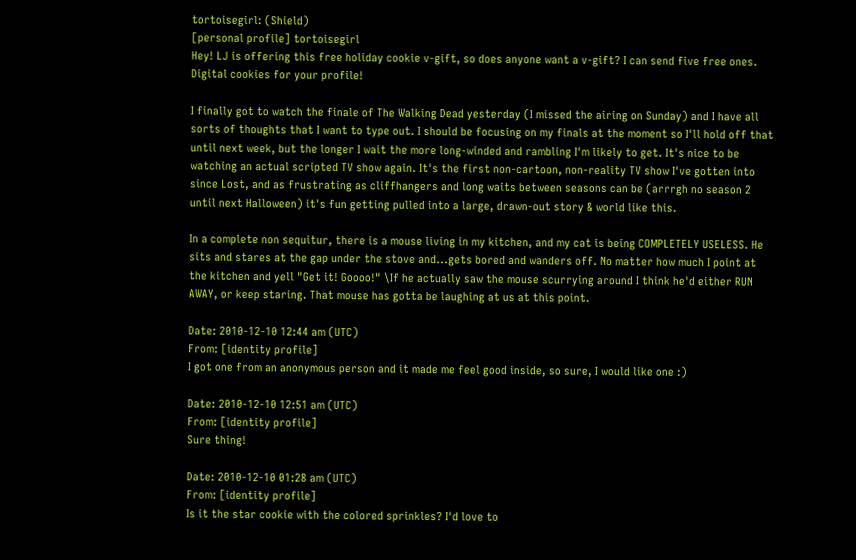tortoisegirl: (Shield)
[personal profile] tortoisegirl
Hey! LJ is offering this free holiday cookie v-gift, so does anyone want a v-gift? I can send five free ones. Digital cookies for your profile!

I finally got to watch the finale of The Walking Dead yesterday (I missed the airing on Sunday) and I have all sorts of thoughts that I want to type out. I should be focusing on my finals at the moment so I'll hold off that until next week, but the longer I wait the more long-winded and rambling I'm likely to get. It's nice to be watching an actual scripted TV show again. It's the first non-cartoon, non-reality TV show I've gotten into since Lost, and as frustrating as cliffhangers and long waits between seasons can be (arrrgh no season 2 until next Halloween) it's fun getting pulled into a large, drawn-out story & world like this.

In a complete non sequitur, there is a mouse living in my kitchen, and my cat is being COMPLETELY USELESS. He sits and stares at the gap under the stove and...gets bored and wanders off. No matter how much I point at the kitchen and yell "Get it! Goooo!" \If he actually saw the mouse scurrying around I think he'd either RUN AWAY, or keep staring. That mouse has gotta be laughing at us at this point.

Date: 2010-12-10 12:44 am (UTC)
From: [identity profile]
I got one from an anonymous person and it made me feel good inside, so sure, I would like one :)

Date: 2010-12-10 12:51 am (UTC)
From: [identity profile]
Sure thing!

Date: 2010-12-10 01:28 am (UTC)
From: [identity profile]
Is it the star cookie with the colored sprinkles? I'd love to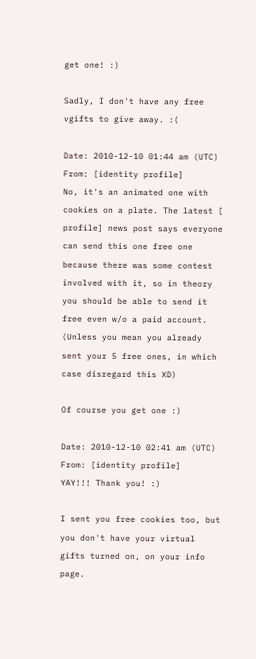get one! :)

Sadly, I don't have any free vgifts to give away. :(

Date: 2010-12-10 01:44 am (UTC)
From: [identity profile]
No, it's an animated one with cookies on a plate. The latest [ profile] news post says everyone can send this one free one because there was some contest involved with it, so in theory you should be able to send it free even w/o a paid account. (Unless you mean you already sent your 5 free ones, in which case disregard this XD)

Of course you get one :)

Date: 2010-12-10 02:41 am (UTC)
From: [identity profile]
YAY!!! Thank you! :)

I sent you free cookies too, but you don't have your virtual gifts turned on, on your info page.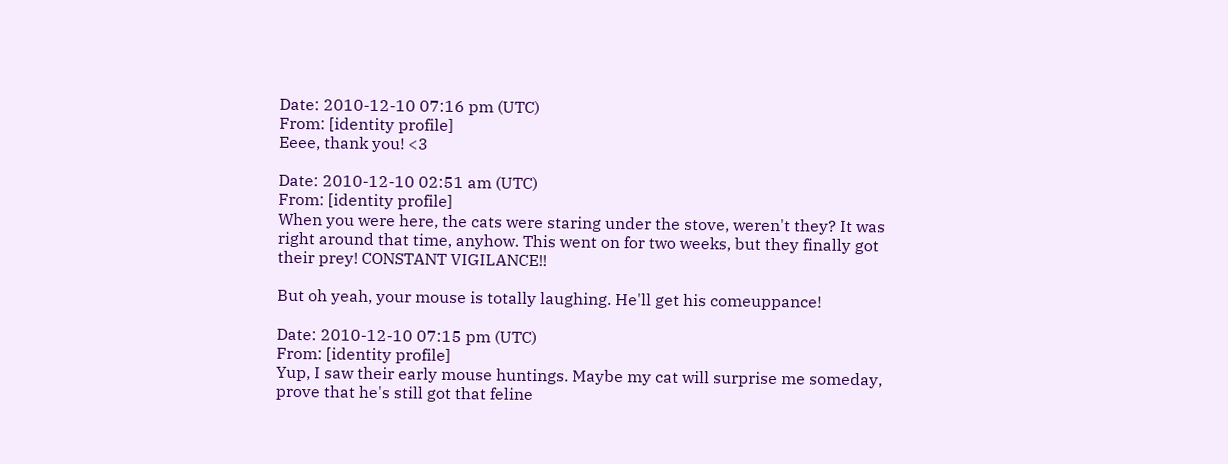Date: 2010-12-10 07:16 pm (UTC)
From: [identity profile]
Eeee, thank you! <3

Date: 2010-12-10 02:51 am (UTC)
From: [identity profile]
When you were here, the cats were staring under the stove, weren't they? It was right around that time, anyhow. This went on for two weeks, but they finally got their prey! CONSTANT VIGILANCE!!

But oh yeah, your mouse is totally laughing. He'll get his comeuppance!

Date: 2010-12-10 07:15 pm (UTC)
From: [identity profile]
Yup, I saw their early mouse huntings. Maybe my cat will surprise me someday, prove that he's still got that feline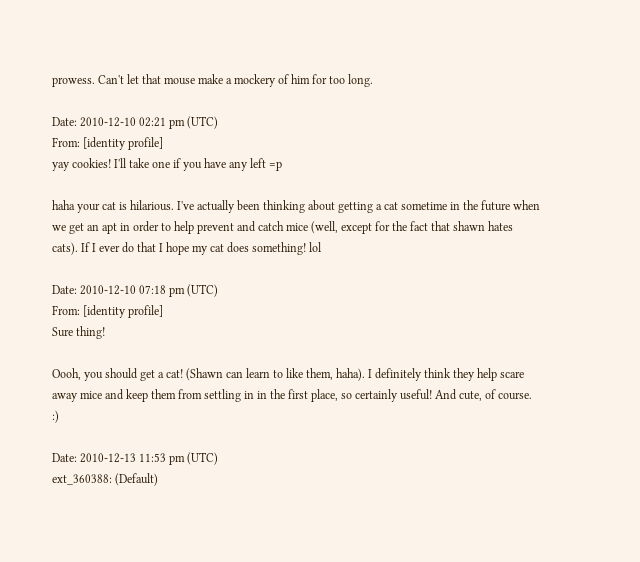prowess. Can't let that mouse make a mockery of him for too long.

Date: 2010-12-10 02:21 pm (UTC)
From: [identity profile]
yay cookies! I'll take one if you have any left =p

haha your cat is hilarious. I've actually been thinking about getting a cat sometime in the future when we get an apt in order to help prevent and catch mice (well, except for the fact that shawn hates cats). If I ever do that I hope my cat does something! lol

Date: 2010-12-10 07:18 pm (UTC)
From: [identity profile]
Sure thing!

Oooh, you should get a cat! (Shawn can learn to like them, haha). I definitely think they help scare away mice and keep them from settling in in the first place, so certainly useful! And cute, of course. :)

Date: 2010-12-13 11:53 pm (UTC)
ext_360388: (Default)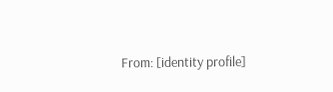From: [identity profile]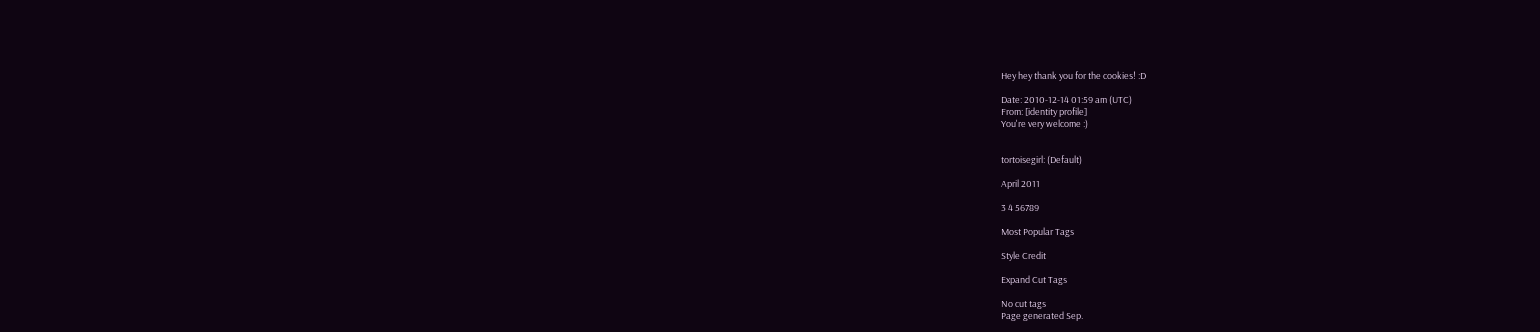Hey hey thank you for the cookies! :D

Date: 2010-12-14 01:59 am (UTC)
From: [identity profile]
You're very welcome :)


tortoisegirl: (Default)

April 2011

3 4 56789

Most Popular Tags

Style Credit

Expand Cut Tags

No cut tags
Page generated Sep.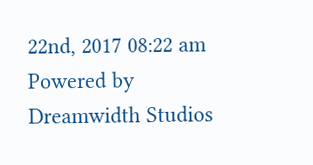22nd, 2017 08:22 am
Powered by Dreamwidth Studios